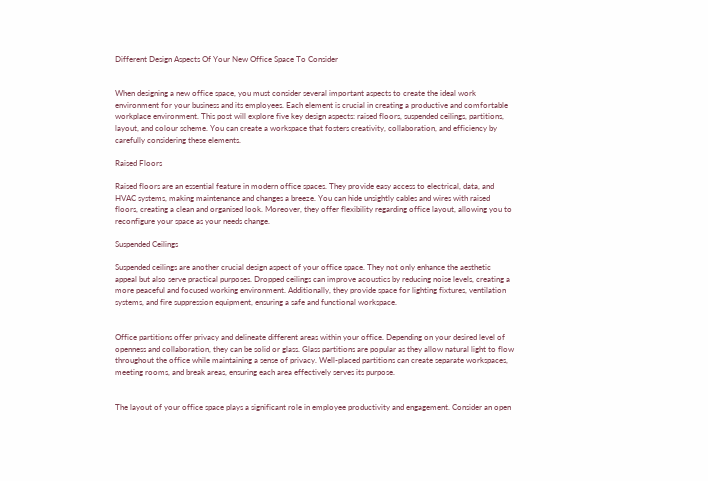Different Design Aspects Of Your New Office Space To Consider


When designing a new office space, you must consider several important aspects to create the ideal work environment for your business and its employees. Each element is crucial in creating a productive and comfortable workplace environment. This post will explore five key design aspects: raised floors, suspended ceilings, partitions, layout, and colour scheme. You can create a workspace that fosters creativity, collaboration, and efficiency by carefully considering these elements.

Raised Floors

Raised floors are an essential feature in modern office spaces. They provide easy access to electrical, data, and HVAC systems, making maintenance and changes a breeze. You can hide unsightly cables and wires with raised floors, creating a clean and organised look. Moreover, they offer flexibility regarding office layout, allowing you to reconfigure your space as your needs change.

Suspended Ceilings

Suspended ceilings are another crucial design aspect of your office space. They not only enhance the aesthetic appeal but also serve practical purposes. Dropped ceilings can improve acoustics by reducing noise levels, creating a more peaceful and focused working environment. Additionally, they provide space for lighting fixtures, ventilation systems, and fire suppression equipment, ensuring a safe and functional workspace.


Office partitions offer privacy and delineate different areas within your office. Depending on your desired level of openness and collaboration, they can be solid or glass. Glass partitions are popular as they allow natural light to flow throughout the office while maintaining a sense of privacy. Well-placed partitions can create separate workspaces, meeting rooms, and break areas, ensuring each area effectively serves its purpose.


The layout of your office space plays a significant role in employee productivity and engagement. Consider an open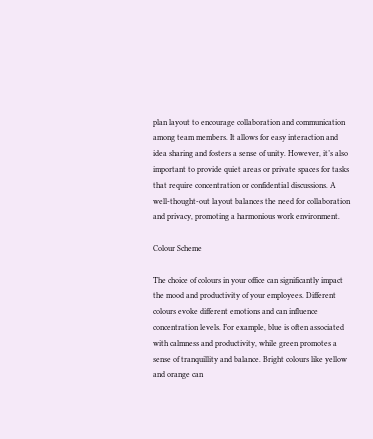plan layout to encourage collaboration and communication among team members. It allows for easy interaction and idea sharing and fosters a sense of unity. However, it’s also important to provide quiet areas or private spaces for tasks that require concentration or confidential discussions. A well-thought-out layout balances the need for collaboration and privacy, promoting a harmonious work environment.

Colour Scheme

The choice of colours in your office can significantly impact the mood and productivity of your employees. Different colours evoke different emotions and can influence concentration levels. For example, blue is often associated with calmness and productivity, while green promotes a sense of tranquillity and balance. Bright colours like yellow and orange can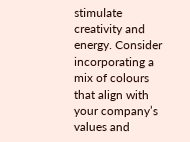stimulate creativity and energy. Consider incorporating a mix of colours that align with your company’s values and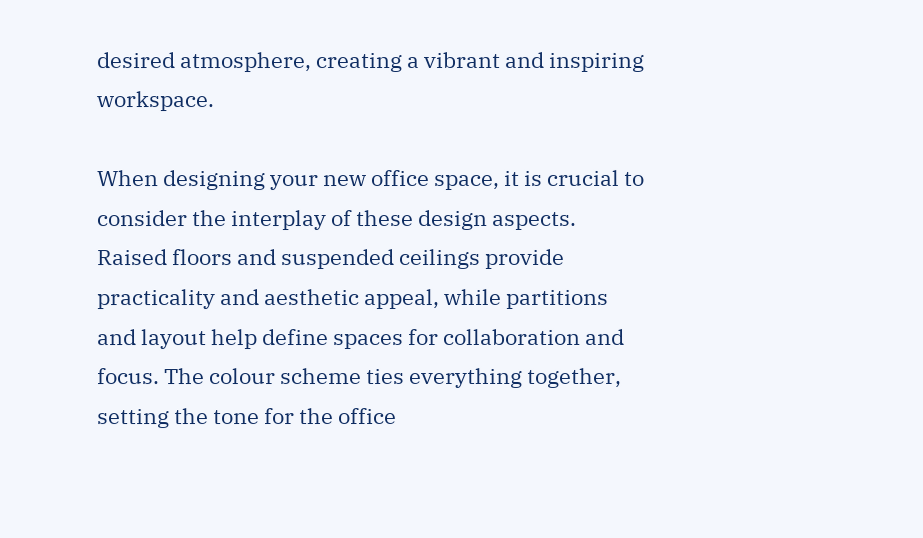desired atmosphere, creating a vibrant and inspiring workspace.

When designing your new office space, it is crucial to consider the interplay of these design aspects. Raised floors and suspended ceilings provide practicality and aesthetic appeal, while partitions and layout help define spaces for collaboration and focus. The colour scheme ties everything together, setting the tone for the office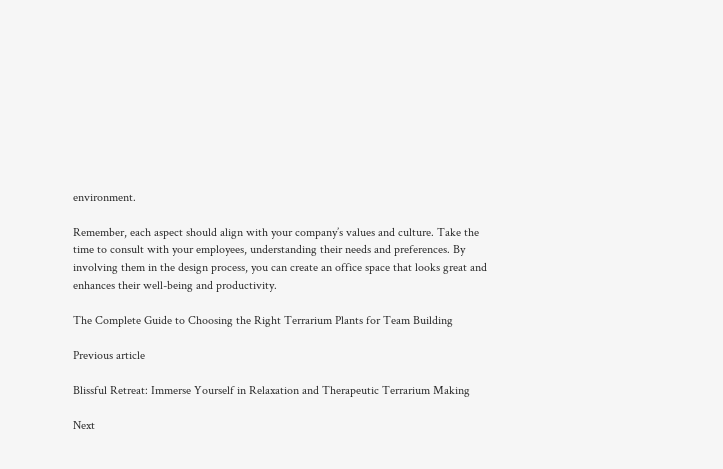environment.

Remember, each aspect should align with your company’s values and culture. Take the time to consult with your employees, understanding their needs and preferences. By involving them in the design process, you can create an office space that looks great and enhances their well-being and productivity.

The Complete Guide to Choosing the Right Terrarium Plants for Team Building

Previous article

Blissful Retreat: Immerse Yourself in Relaxation and Therapeutic Terrarium Making

Next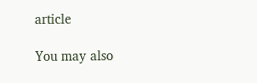article

You may also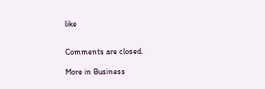like


Comments are closed.

More in Business